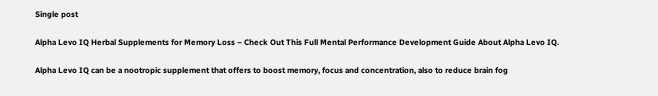Single post

Alpha Levo IQ Herbal Supplements for Memory Loss – Check Out This Full Mental Performance Development Guide About Alpha Levo IQ.

Alpha Levo IQ can be a nootropic supplement that offers to boost memory, focus and concentration, also to reduce brain fog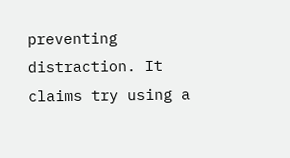preventing distraction. It claims try using a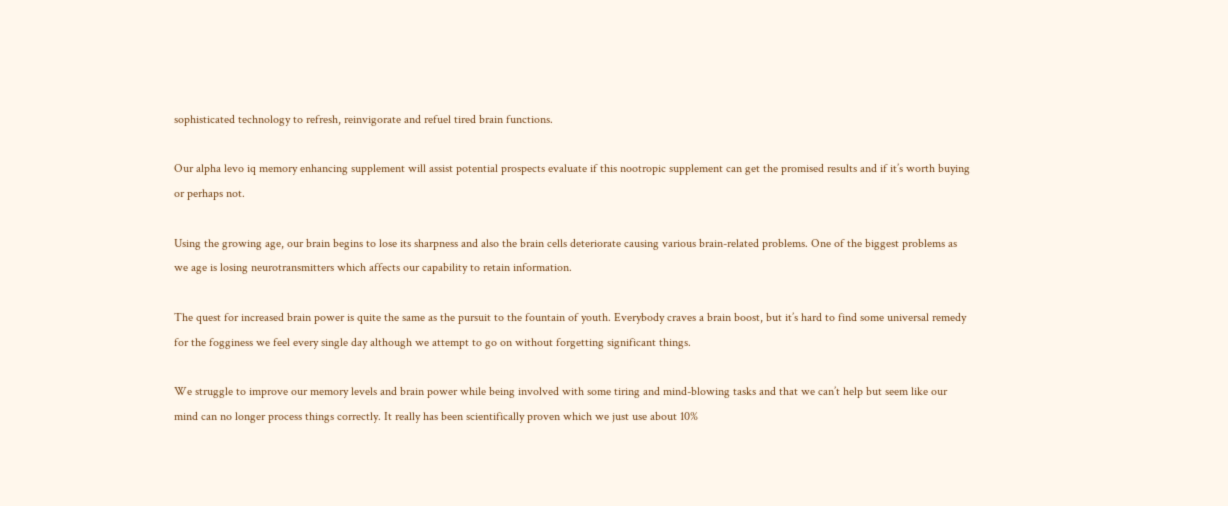sophisticated technology to refresh, reinvigorate and refuel tired brain functions.

Our alpha levo iq memory enhancing supplement will assist potential prospects evaluate if this nootropic supplement can get the promised results and if it’s worth buying or perhaps not.

Using the growing age, our brain begins to lose its sharpness and also the brain cells deteriorate causing various brain-related problems. One of the biggest problems as we age is losing neurotransmitters which affects our capability to retain information.

The quest for increased brain power is quite the same as the pursuit to the fountain of youth. Everybody craves a brain boost, but it’s hard to find some universal remedy for the fogginess we feel every single day although we attempt to go on without forgetting significant things.

We struggle to improve our memory levels and brain power while being involved with some tiring and mind-blowing tasks and that we can’t help but seem like our mind can no longer process things correctly. It really has been scientifically proven which we just use about 10%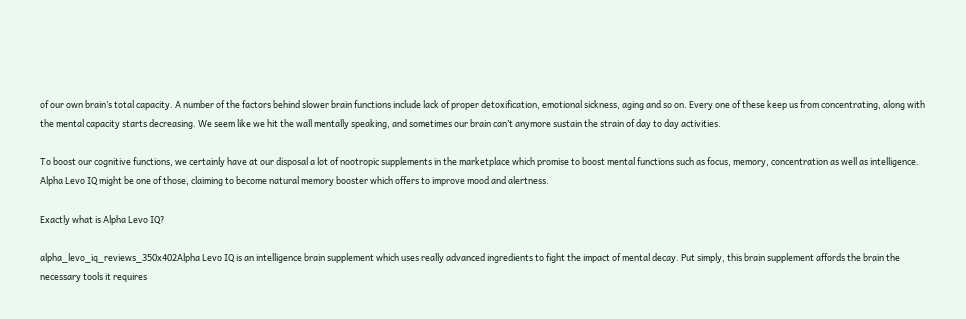of our own brain’s total capacity. A number of the factors behind slower brain functions include lack of proper detoxification, emotional sickness, aging and so on. Every one of these keep us from concentrating, along with the mental capacity starts decreasing. We seem like we hit the wall mentally speaking, and sometimes our brain can’t anymore sustain the strain of day to day activities.

To boost our cognitive functions, we certainly have at our disposal a lot of nootropic supplements in the marketplace which promise to boost mental functions such as focus, memory, concentration as well as intelligence. Alpha Levo IQ might be one of those, claiming to become natural memory booster which offers to improve mood and alertness.

Exactly what is Alpha Levo IQ?

alpha_levo_iq_reviews_350x402Alpha Levo IQ is an intelligence brain supplement which uses really advanced ingredients to fight the impact of mental decay. Put simply, this brain supplement affords the brain the necessary tools it requires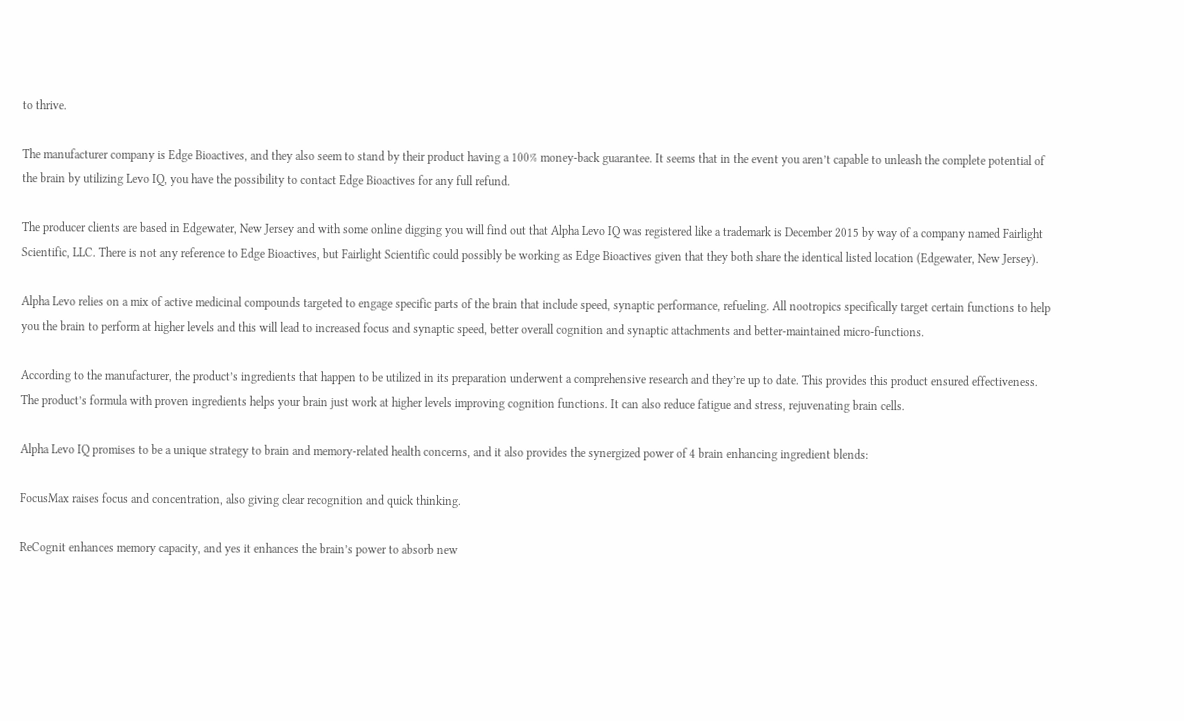to thrive.

The manufacturer company is Edge Bioactives, and they also seem to stand by their product having a 100% money-back guarantee. It seems that in the event you aren’t capable to unleash the complete potential of the brain by utilizing Levo IQ, you have the possibility to contact Edge Bioactives for any full refund.

The producer clients are based in Edgewater, New Jersey and with some online digging you will find out that Alpha Levo IQ was registered like a trademark is December 2015 by way of a company named Fairlight Scientific, LLC. There is not any reference to Edge Bioactives, but Fairlight Scientific could possibly be working as Edge Bioactives given that they both share the identical listed location (Edgewater, New Jersey).

Alpha Levo relies on a mix of active medicinal compounds targeted to engage specific parts of the brain that include speed, synaptic performance, refueling. All nootropics specifically target certain functions to help you the brain to perform at higher levels and this will lead to increased focus and synaptic speed, better overall cognition and synaptic attachments and better-maintained micro-functions.

According to the manufacturer, the product’s ingredients that happen to be utilized in its preparation underwent a comprehensive research and they’re up to date. This provides this product ensured effectiveness. The product’s formula with proven ingredients helps your brain just work at higher levels improving cognition functions. It can also reduce fatigue and stress, rejuvenating brain cells.

Alpha Levo IQ promises to be a unique strategy to brain and memory-related health concerns, and it also provides the synergized power of 4 brain enhancing ingredient blends:

FocusMax raises focus and concentration, also giving clear recognition and quick thinking.

ReCognit enhances memory capacity, and yes it enhances the brain’s power to absorb new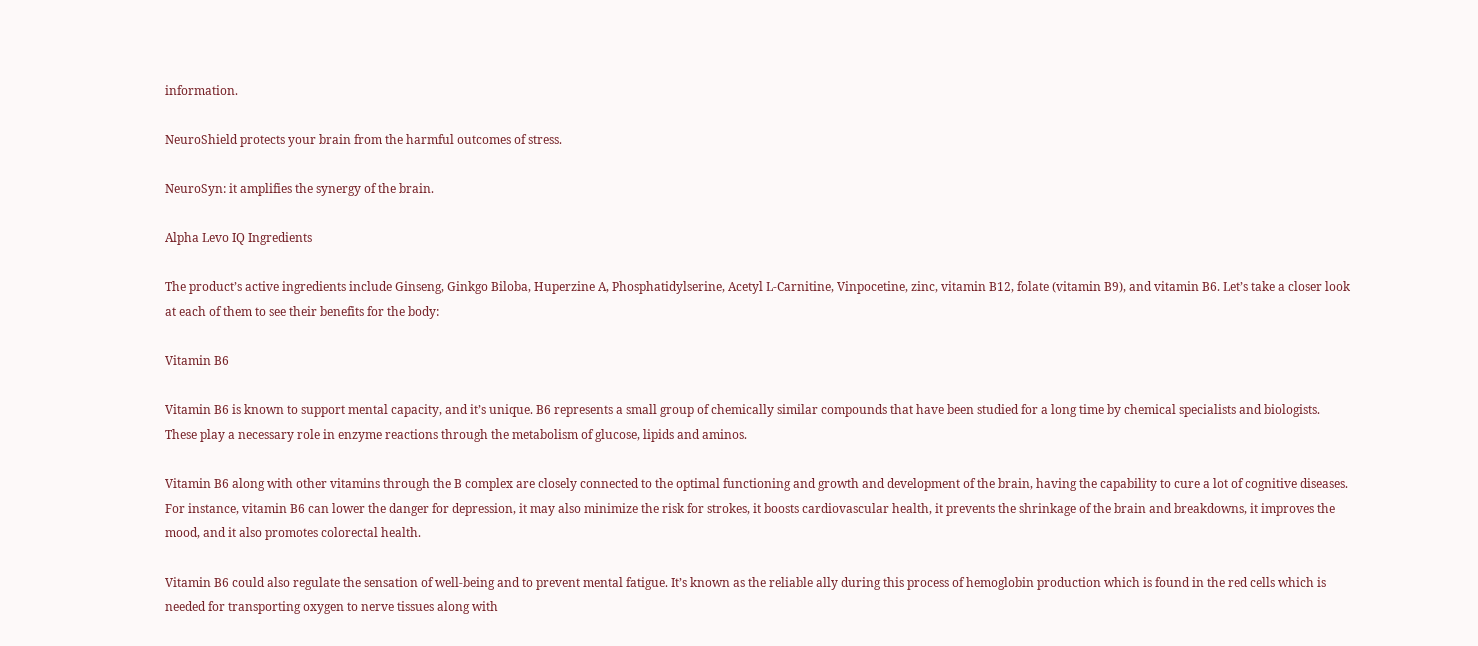information.

NeuroShield protects your brain from the harmful outcomes of stress.

NeuroSyn: it amplifies the synergy of the brain.

Alpha Levo IQ Ingredients

The product’s active ingredients include Ginseng, Ginkgo Biloba, Huperzine A, Phosphatidylserine, Acetyl L-Carnitine, Vinpocetine, zinc, vitamin B12, folate (vitamin B9), and vitamin B6. Let’s take a closer look at each of them to see their benefits for the body:

Vitamin B6

Vitamin B6 is known to support mental capacity, and it’s unique. B6 represents a small group of chemically similar compounds that have been studied for a long time by chemical specialists and biologists. These play a necessary role in enzyme reactions through the metabolism of glucose, lipids and aminos.

Vitamin B6 along with other vitamins through the B complex are closely connected to the optimal functioning and growth and development of the brain, having the capability to cure a lot of cognitive diseases. For instance, vitamin B6 can lower the danger for depression, it may also minimize the risk for strokes, it boosts cardiovascular health, it prevents the shrinkage of the brain and breakdowns, it improves the mood, and it also promotes colorectal health.

Vitamin B6 could also regulate the sensation of well-being and to prevent mental fatigue. It’s known as the reliable ally during this process of hemoglobin production which is found in the red cells which is needed for transporting oxygen to nerve tissues along with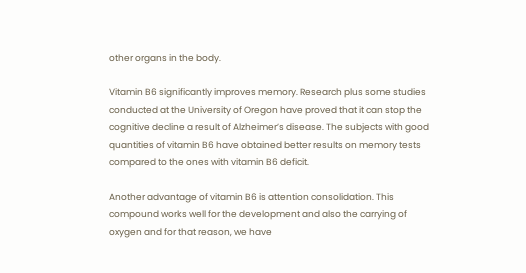other organs in the body.

Vitamin B6 significantly improves memory. Research plus some studies conducted at the University of Oregon have proved that it can stop the cognitive decline a result of Alzheimer’s disease. The subjects with good quantities of vitamin B6 have obtained better results on memory tests compared to the ones with vitamin B6 deficit.

Another advantage of vitamin B6 is attention consolidation. This compound works well for the development and also the carrying of oxygen and for that reason, we have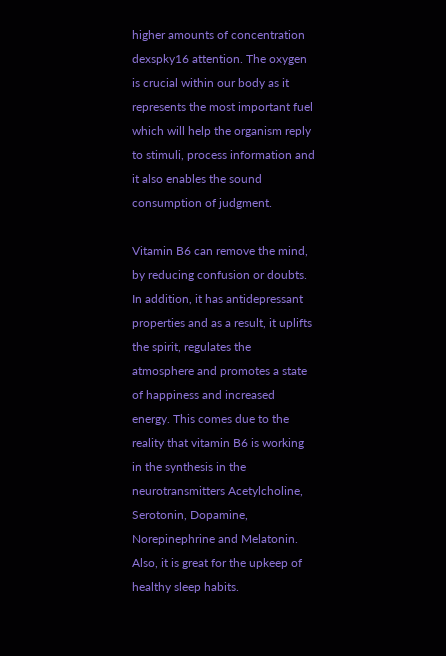higher amounts of concentration dexspky16 attention. The oxygen is crucial within our body as it represents the most important fuel which will help the organism reply to stimuli, process information and it also enables the sound consumption of judgment.

Vitamin B6 can remove the mind, by reducing confusion or doubts. In addition, it has antidepressant properties and as a result, it uplifts the spirit, regulates the atmosphere and promotes a state of happiness and increased energy. This comes due to the reality that vitamin B6 is working in the synthesis in the neurotransmitters Acetylcholine, Serotonin, Dopamine, Norepinephrine and Melatonin. Also, it is great for the upkeep of healthy sleep habits.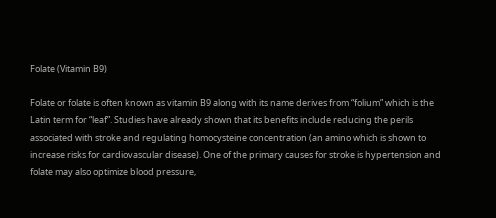Folate (Vitamin B9)

Folate or folate is often known as vitamin B9 along with its name derives from “folium” which is the Latin term for “leaf”. Studies have already shown that its benefits include reducing the perils associated with stroke and regulating homocysteine concentration (an amino which is shown to increase risks for cardiovascular disease). One of the primary causes for stroke is hypertension and folate may also optimize blood pressure,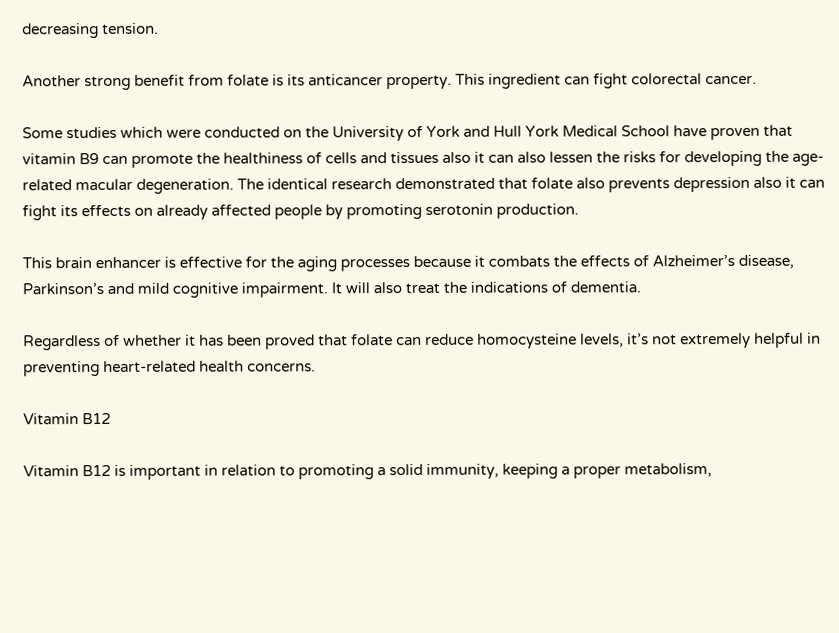decreasing tension.

Another strong benefit from folate is its anticancer property. This ingredient can fight colorectal cancer.

Some studies which were conducted on the University of York and Hull York Medical School have proven that vitamin B9 can promote the healthiness of cells and tissues also it can also lessen the risks for developing the age-related macular degeneration. The identical research demonstrated that folate also prevents depression also it can fight its effects on already affected people by promoting serotonin production.

This brain enhancer is effective for the aging processes because it combats the effects of Alzheimer’s disease, Parkinson’s and mild cognitive impairment. It will also treat the indications of dementia.

Regardless of whether it has been proved that folate can reduce homocysteine levels, it’s not extremely helpful in preventing heart-related health concerns.

Vitamin B12

Vitamin B12 is important in relation to promoting a solid immunity, keeping a proper metabolism,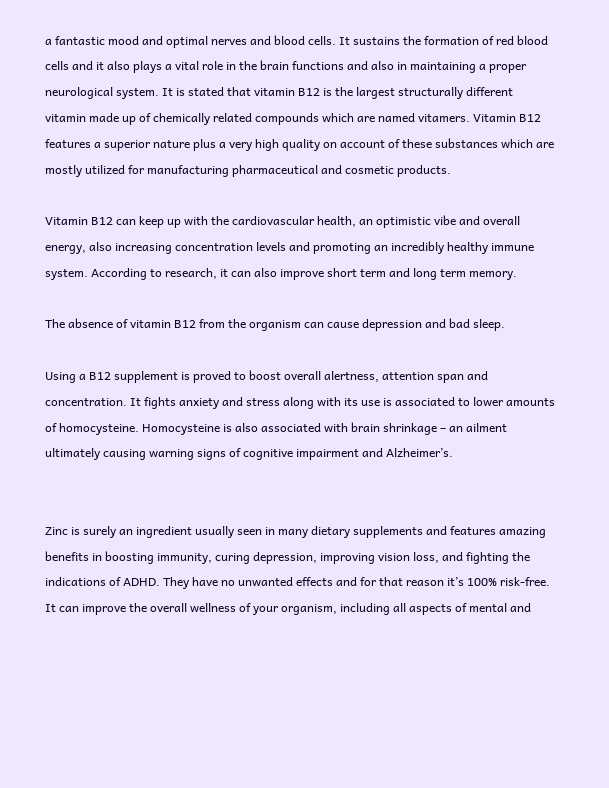a fantastic mood and optimal nerves and blood cells. It sustains the formation of red blood cells and it also plays a vital role in the brain functions and also in maintaining a proper neurological system. It is stated that vitamin B12 is the largest structurally different vitamin made up of chemically related compounds which are named vitamers. Vitamin B12 features a superior nature plus a very high quality on account of these substances which are mostly utilized for manufacturing pharmaceutical and cosmetic products.

Vitamin B12 can keep up with the cardiovascular health, an optimistic vibe and overall energy, also increasing concentration levels and promoting an incredibly healthy immune system. According to research, it can also improve short term and long term memory.

The absence of vitamin B12 from the organism can cause depression and bad sleep.

Using a B12 supplement is proved to boost overall alertness, attention span and concentration. It fights anxiety and stress along with its use is associated to lower amounts of homocysteine. Homocysteine is also associated with brain shrinkage – an ailment ultimately causing warning signs of cognitive impairment and Alzheimer’s.


Zinc is surely an ingredient usually seen in many dietary supplements and features amazing benefits in boosting immunity, curing depression, improving vision loss, and fighting the indications of ADHD. They have no unwanted effects and for that reason it’s 100% risk-free. It can improve the overall wellness of your organism, including all aspects of mental and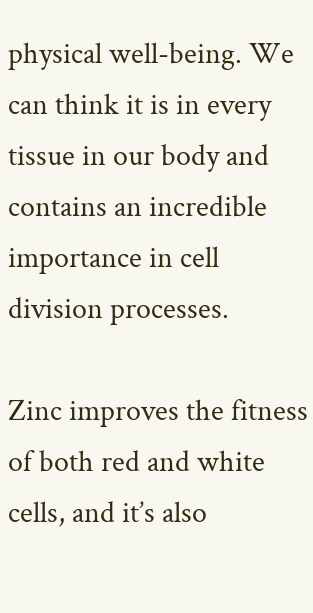physical well-being. We can think it is in every tissue in our body and contains an incredible importance in cell division processes.

Zinc improves the fitness of both red and white cells, and it’s also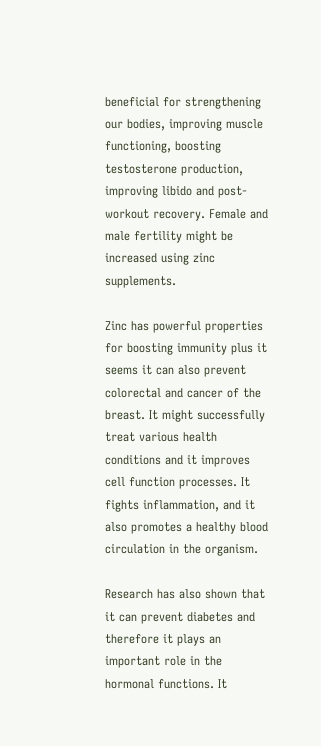beneficial for strengthening our bodies, improving muscle functioning, boosting testosterone production, improving libido and post-workout recovery. Female and male fertility might be increased using zinc supplements.

Zinc has powerful properties for boosting immunity plus it seems it can also prevent colorectal and cancer of the breast. It might successfully treat various health conditions and it improves cell function processes. It fights inflammation, and it also promotes a healthy blood circulation in the organism.

Research has also shown that it can prevent diabetes and therefore it plays an important role in the hormonal functions. It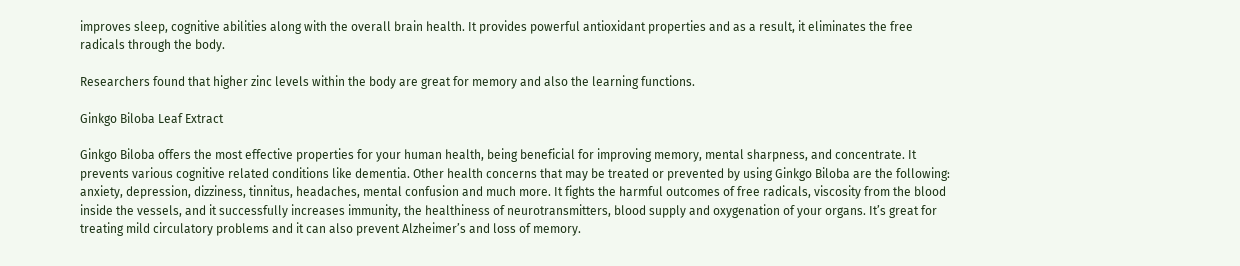improves sleep, cognitive abilities along with the overall brain health. It provides powerful antioxidant properties and as a result, it eliminates the free radicals through the body.

Researchers found that higher zinc levels within the body are great for memory and also the learning functions.

Ginkgo Biloba Leaf Extract

Ginkgo Biloba offers the most effective properties for your human health, being beneficial for improving memory, mental sharpness, and concentrate. It prevents various cognitive related conditions like dementia. Other health concerns that may be treated or prevented by using Ginkgo Biloba are the following: anxiety, depression, dizziness, tinnitus, headaches, mental confusion and much more. It fights the harmful outcomes of free radicals, viscosity from the blood inside the vessels, and it successfully increases immunity, the healthiness of neurotransmitters, blood supply and oxygenation of your organs. It’s great for treating mild circulatory problems and it can also prevent Alzheimer’s and loss of memory.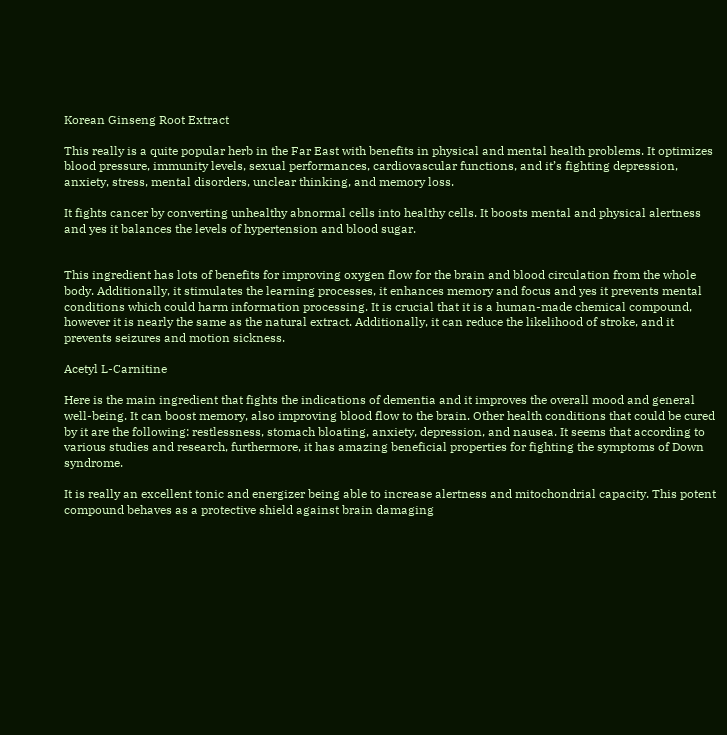Korean Ginseng Root Extract

This really is a quite popular herb in the Far East with benefits in physical and mental health problems. It optimizes blood pressure, immunity levels, sexual performances, cardiovascular functions, and it’s fighting depression, anxiety, stress, mental disorders, unclear thinking, and memory loss.

It fights cancer by converting unhealthy abnormal cells into healthy cells. It boosts mental and physical alertness and yes it balances the levels of hypertension and blood sugar.


This ingredient has lots of benefits for improving oxygen flow for the brain and blood circulation from the whole body. Additionally, it stimulates the learning processes, it enhances memory and focus and yes it prevents mental conditions which could harm information processing. It is crucial that it is a human-made chemical compound, however it is nearly the same as the natural extract. Additionally, it can reduce the likelihood of stroke, and it prevents seizures and motion sickness.

Acetyl L-Carnitine

Here is the main ingredient that fights the indications of dementia and it improves the overall mood and general well-being. It can boost memory, also improving blood flow to the brain. Other health conditions that could be cured by it are the following: restlessness, stomach bloating, anxiety, depression, and nausea. It seems that according to various studies and research, furthermore, it has amazing beneficial properties for fighting the symptoms of Down syndrome.

It is really an excellent tonic and energizer being able to increase alertness and mitochondrial capacity. This potent compound behaves as a protective shield against brain damaging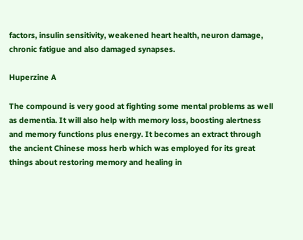factors, insulin sensitivity, weakened heart health, neuron damage, chronic fatigue and also damaged synapses.

Huperzine A

The compound is very good at fighting some mental problems as well as dementia. It will also help with memory loss, boosting alertness and memory functions plus energy. It becomes an extract through the ancient Chinese moss herb which was employed for its great things about restoring memory and healing in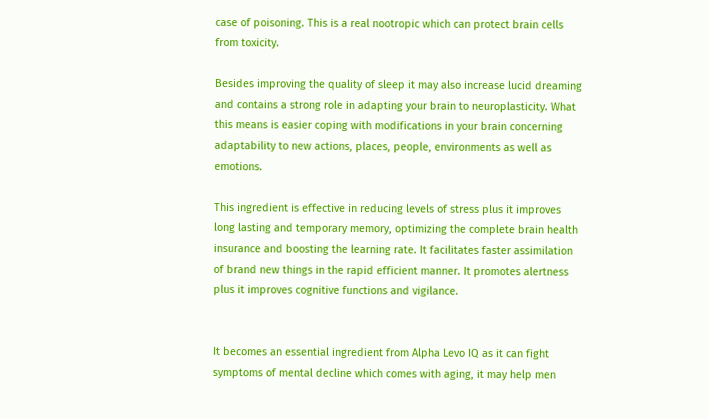case of poisoning. This is a real nootropic which can protect brain cells from toxicity.

Besides improving the quality of sleep it may also increase lucid dreaming and contains a strong role in adapting your brain to neuroplasticity. What this means is easier coping with modifications in your brain concerning adaptability to new actions, places, people, environments as well as emotions.

This ingredient is effective in reducing levels of stress plus it improves long lasting and temporary memory, optimizing the complete brain health insurance and boosting the learning rate. It facilitates faster assimilation of brand new things in the rapid efficient manner. It promotes alertness plus it improves cognitive functions and vigilance.


It becomes an essential ingredient from Alpha Levo IQ as it can fight symptoms of mental decline which comes with aging, it may help men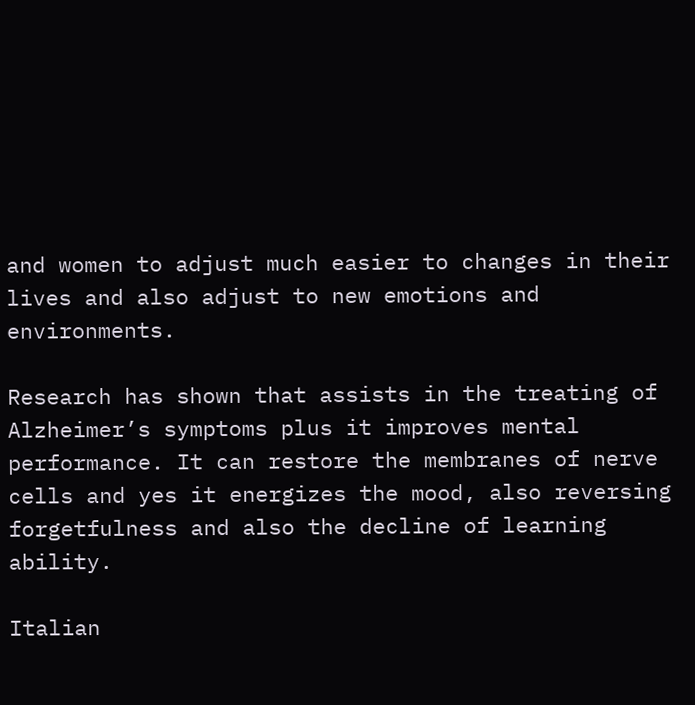and women to adjust much easier to changes in their lives and also adjust to new emotions and environments.

Research has shown that assists in the treating of Alzheimer’s symptoms plus it improves mental performance. It can restore the membranes of nerve cells and yes it energizes the mood, also reversing forgetfulness and also the decline of learning ability.

Italian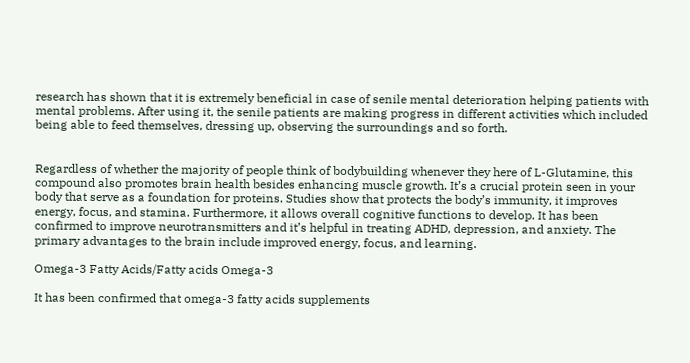research has shown that it is extremely beneficial in case of senile mental deterioration helping patients with mental problems. After using it, the senile patients are making progress in different activities which included being able to feed themselves, dressing up, observing the surroundings and so forth.


Regardless of whether the majority of people think of bodybuilding whenever they here of L-Glutamine, this compound also promotes brain health besides enhancing muscle growth. It’s a crucial protein seen in your body that serve as a foundation for proteins. Studies show that protects the body’s immunity, it improves energy, focus, and stamina. Furthermore, it allows overall cognitive functions to develop. It has been confirmed to improve neurotransmitters and it’s helpful in treating ADHD, depression, and anxiety. The primary advantages to the brain include improved energy, focus, and learning.

Omega-3 Fatty Acids/Fatty acids Omega-3

It has been confirmed that omega-3 fatty acids supplements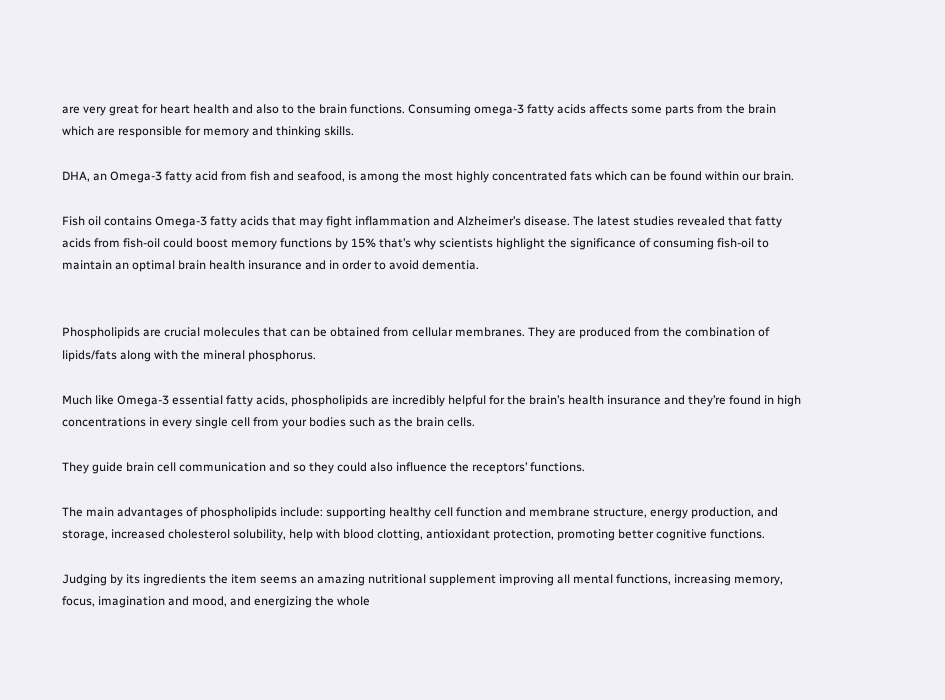are very great for heart health and also to the brain functions. Consuming omega-3 fatty acids affects some parts from the brain which are responsible for memory and thinking skills.

DHA, an Omega-3 fatty acid from fish and seafood, is among the most highly concentrated fats which can be found within our brain.

Fish oil contains Omega-3 fatty acids that may fight inflammation and Alzheimer’s disease. The latest studies revealed that fatty acids from fish-oil could boost memory functions by 15% that’s why scientists highlight the significance of consuming fish-oil to maintain an optimal brain health insurance and in order to avoid dementia.


Phospholipids are crucial molecules that can be obtained from cellular membranes. They are produced from the combination of lipids/fats along with the mineral phosphorus.

Much like Omega-3 essential fatty acids, phospholipids are incredibly helpful for the brain’s health insurance and they’re found in high concentrations in every single cell from your bodies such as the brain cells.

They guide brain cell communication and so they could also influence the receptors’ functions.

The main advantages of phospholipids include: supporting healthy cell function and membrane structure, energy production, and storage, increased cholesterol solubility, help with blood clotting, antioxidant protection, promoting better cognitive functions.

Judging by its ingredients the item seems an amazing nutritional supplement improving all mental functions, increasing memory, focus, imagination and mood, and energizing the whole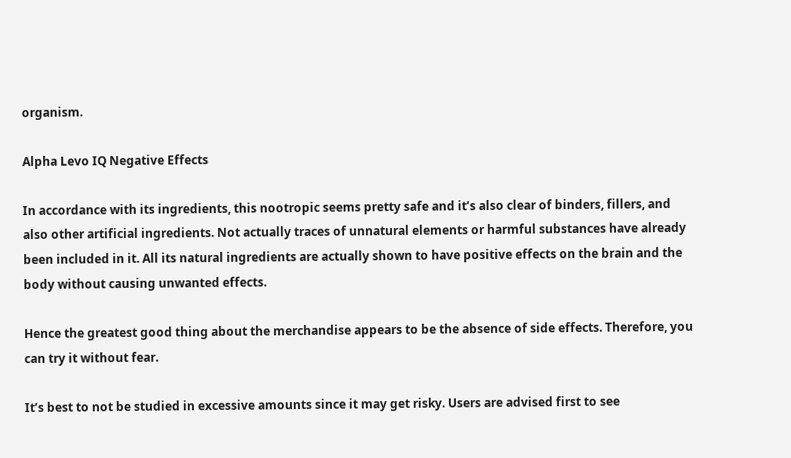organism.

Alpha Levo IQ Negative Effects

In accordance with its ingredients, this nootropic seems pretty safe and it’s also clear of binders, fillers, and also other artificial ingredients. Not actually traces of unnatural elements or harmful substances have already been included in it. All its natural ingredients are actually shown to have positive effects on the brain and the body without causing unwanted effects.

Hence the greatest good thing about the merchandise appears to be the absence of side effects. Therefore, you can try it without fear.

It’s best to not be studied in excessive amounts since it may get risky. Users are advised first to see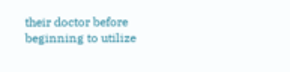their doctor before beginning to utilize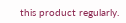this product regularly.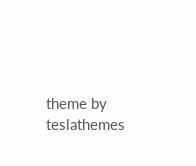theme by teslathemes